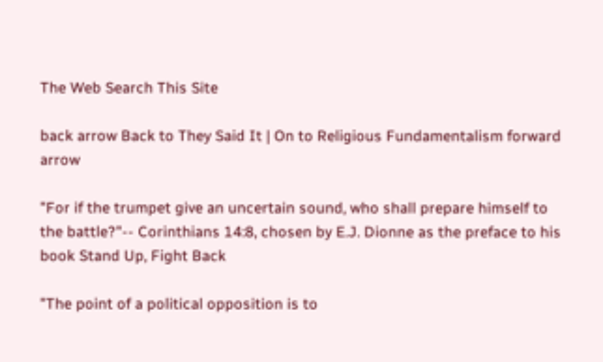The Web Search This Site

back arrow Back to They Said It | On to Religious Fundamentalism forward arrow

"For if the trumpet give an uncertain sound, who shall prepare himself to the battle?"-- Corinthians 14:8, chosen by E.J. Dionne as the preface to his book Stand Up, Fight Back

"The point of a political opposition is to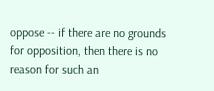oppose -- if there are no grounds for opposition, then there is no reason for such an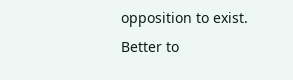opposition to exist. Better to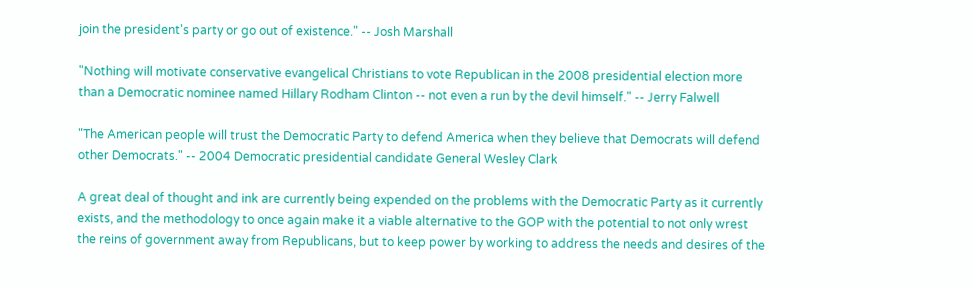join the president's party or go out of existence." -- Josh Marshall

"Nothing will motivate conservative evangelical Christians to vote Republican in the 2008 presidential election more than a Democratic nominee named Hillary Rodham Clinton -- not even a run by the devil himself." -- Jerry Falwell

"The American people will trust the Democratic Party to defend America when they believe that Democrats will defend other Democrats." -- 2004 Democratic presidential candidate General Wesley Clark

A great deal of thought and ink are currently being expended on the problems with the Democratic Party as it currently exists, and the methodology to once again make it a viable alternative to the GOP with the potential to not only wrest the reins of government away from Republicans, but to keep power by working to address the needs and desires of the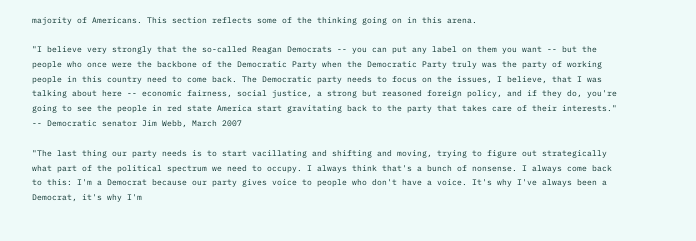majority of Americans. This section reflects some of the thinking going on in this arena.

"I believe very strongly that the so-called Reagan Democrats -- you can put any label on them you want -- but the people who once were the backbone of the Democratic Party when the Democratic Party truly was the party of working people in this country need to come back. The Democratic party needs to focus on the issues, I believe, that I was talking about here -- economic fairness, social justice, a strong but reasoned foreign policy, and if they do, you're going to see the people in red state America start gravitating back to the party that takes care of their interests." -- Democratic senator Jim Webb, March 2007

"The last thing our party needs is to start vacillating and shifting and moving, trying to figure out strategically what part of the political spectrum we need to occupy. I always think that's a bunch of nonsense. I always come back to this: I'm a Democrat because our party gives voice to people who don't have a voice. It's why I've always been a Democrat, it's why I'm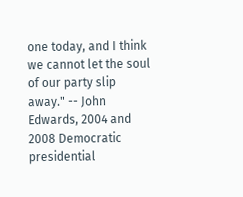one today, and I think we cannot let the soul of our party slip away." -- John Edwards, 2004 and 2008 Democratic presidential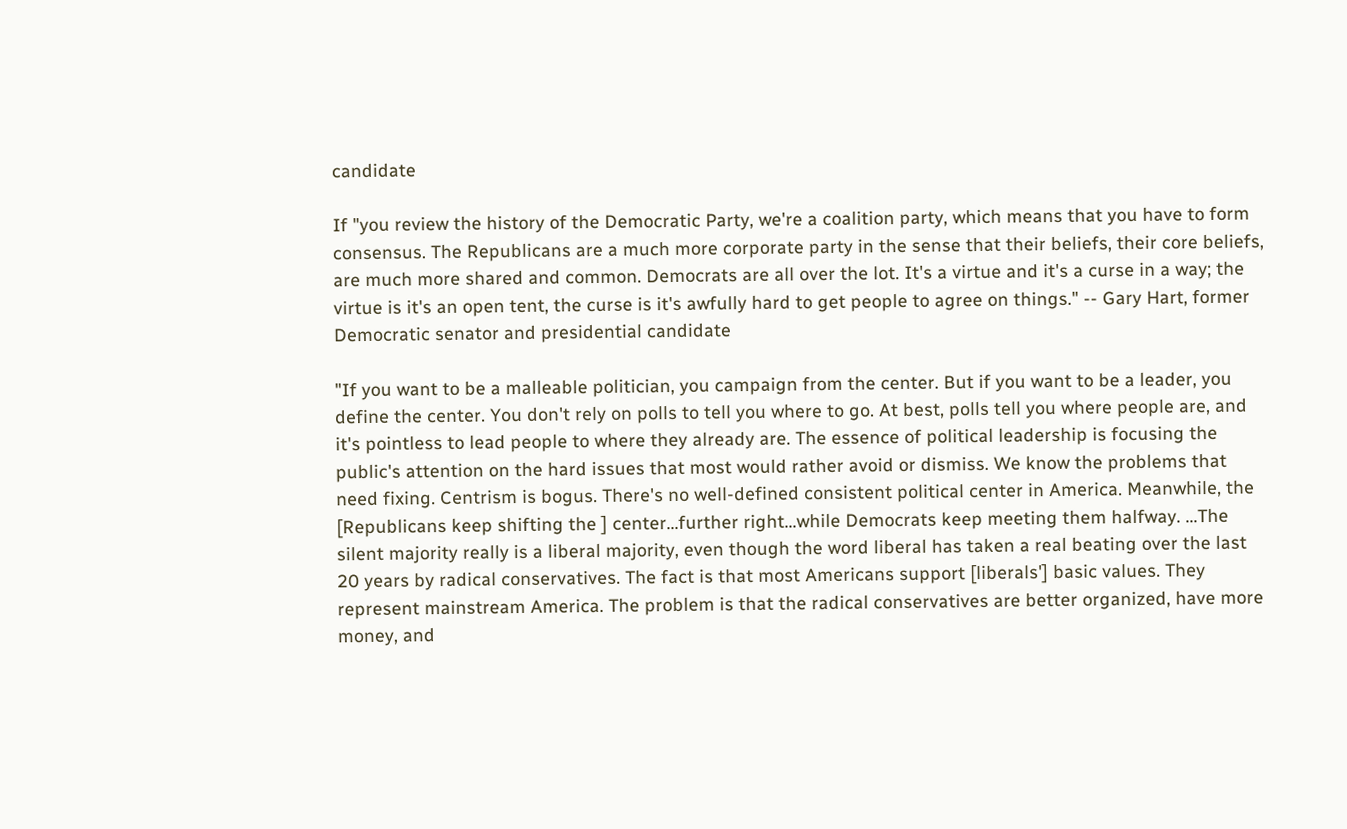candidate

If "you review the history of the Democratic Party, we're a coalition party, which means that you have to form consensus. The Republicans are a much more corporate party in the sense that their beliefs, their core beliefs, are much more shared and common. Democrats are all over the lot. It's a virtue and it's a curse in a way; the virtue is it's an open tent, the curse is it's awfully hard to get people to agree on things." -- Gary Hart, former Democratic senator and presidential candidate

"If you want to be a malleable politician, you campaign from the center. But if you want to be a leader, you define the center. You don't rely on polls to tell you where to go. At best, polls tell you where people are, and it's pointless to lead people to where they already are. The essence of political leadership is focusing the public's attention on the hard issues that most would rather avoid or dismiss. We know the problems that need fixing. Centrism is bogus. There's no well-defined consistent political center in America. Meanwhile, the [Republicans keep shifting the ] center...further right...while Democrats keep meeting them halfway. ...The silent majority really is a liberal majority, even though the word liberal has taken a real beating over the last 20 years by radical conservatives. The fact is that most Americans support [liberals'] basic values. They represent mainstream America. The problem is that the radical conservatives are better organized, have more money, and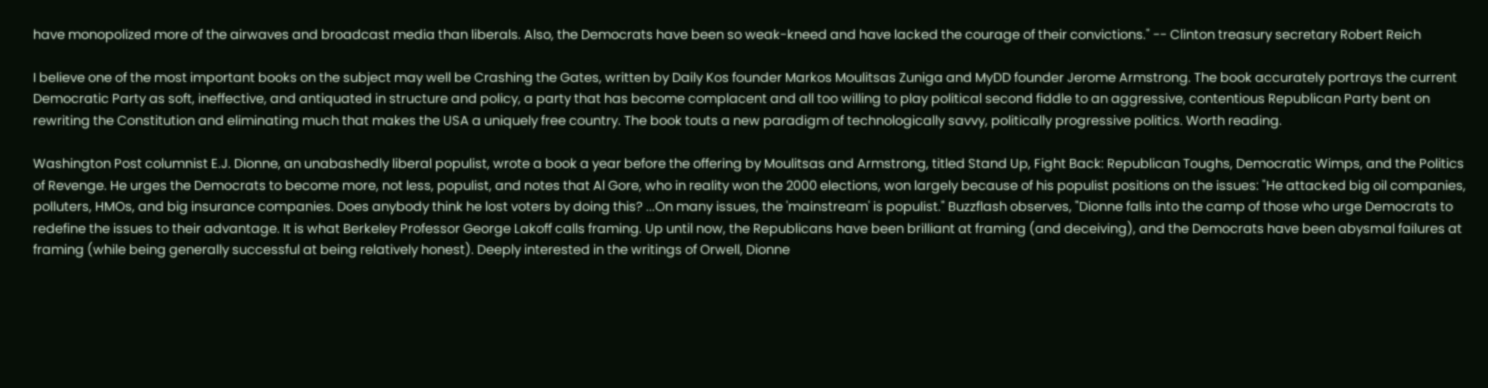have monopolized more of the airwaves and broadcast media than liberals. Also, the Democrats have been so weak-kneed and have lacked the courage of their convictions." -- Clinton treasury secretary Robert Reich

I believe one of the most important books on the subject may well be Crashing the Gates, written by Daily Kos founder Markos Moulitsas Zuniga and MyDD founder Jerome Armstrong. The book accurately portrays the current Democratic Party as soft, ineffective, and antiquated in structure and policy, a party that has become complacent and all too willing to play political second fiddle to an aggressive, contentious Republican Party bent on rewriting the Constitution and eliminating much that makes the USA a uniquely free country. The book touts a new paradigm of technologically savvy, politically progressive politics. Worth reading.

Washington Post columnist E.J. Dionne, an unabashedly liberal populist, wrote a book a year before the offering by Moulitsas and Armstrong, titled Stand Up, Fight Back: Republican Toughs, Democratic Wimps, and the Politics of Revenge. He urges the Democrats to become more, not less, populist, and notes that Al Gore, who in reality won the 2000 elections, won largely because of his populist positions on the issues: "He attacked big oil companies, polluters, HMOs, and big insurance companies. Does anybody think he lost voters by doing this? ...On many issues, the 'mainstream' is populist." Buzzflash observes, "Dionne falls into the camp of those who urge Democrats to redefine the issues to their advantage. It is what Berkeley Professor George Lakoff calls framing. Up until now, the Republicans have been brilliant at framing (and deceiving), and the Democrats have been abysmal failures at framing (while being generally successful at being relatively honest). Deeply interested in the writings of Orwell, Dionne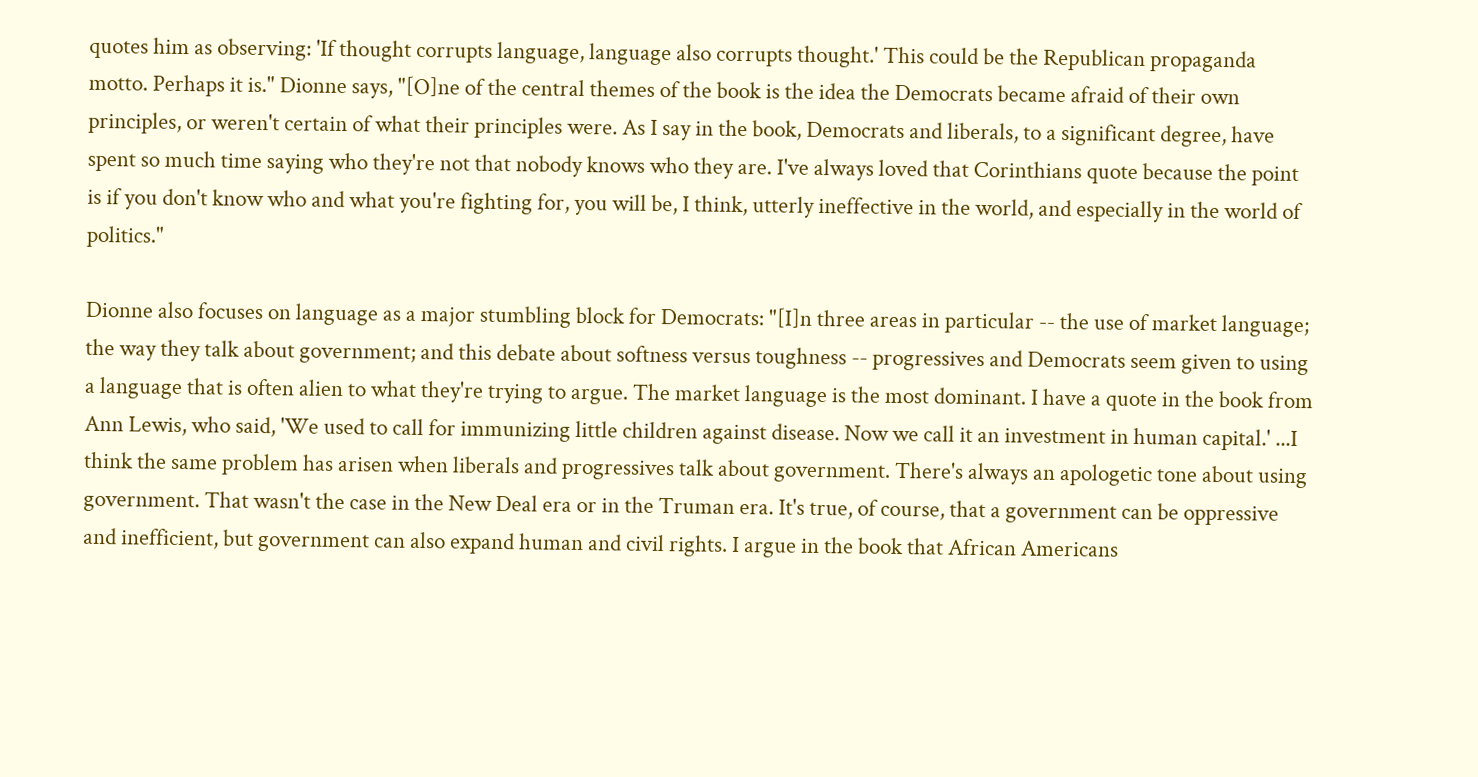quotes him as observing: 'If thought corrupts language, language also corrupts thought.' This could be the Republican propaganda motto. Perhaps it is." Dionne says, "[O]ne of the central themes of the book is the idea the Democrats became afraid of their own principles, or weren't certain of what their principles were. As I say in the book, Democrats and liberals, to a significant degree, have spent so much time saying who they're not that nobody knows who they are. I've always loved that Corinthians quote because the point is if you don't know who and what you're fighting for, you will be, I think, utterly ineffective in the world, and especially in the world of politics."

Dionne also focuses on language as a major stumbling block for Democrats: "[I]n three areas in particular -- the use of market language; the way they talk about government; and this debate about softness versus toughness -- progressives and Democrats seem given to using a language that is often alien to what they're trying to argue. The market language is the most dominant. I have a quote in the book from Ann Lewis, who said, 'We used to call for immunizing little children against disease. Now we call it an investment in human capital.' ...I think the same problem has arisen when liberals and progressives talk about government. There's always an apologetic tone about using government. That wasn't the case in the New Deal era or in the Truman era. It's true, of course, that a government can be oppressive and inefficient, but government can also expand human and civil rights. I argue in the book that African Americans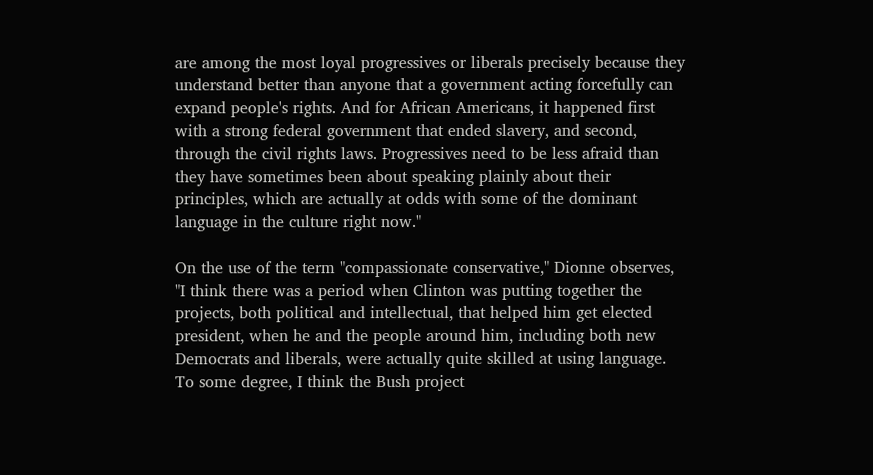are among the most loyal progressives or liberals precisely because they understand better than anyone that a government acting forcefully can expand people's rights. And for African Americans, it happened first with a strong federal government that ended slavery, and second, through the civil rights laws. Progressives need to be less afraid than they have sometimes been about speaking plainly about their principles, which are actually at odds with some of the dominant language in the culture right now."

On the use of the term "compassionate conservative," Dionne observes, "I think there was a period when Clinton was putting together the projects, both political and intellectual, that helped him get elected president, when he and the people around him, including both new Democrats and liberals, were actually quite skilled at using language. To some degree, I think the Bush project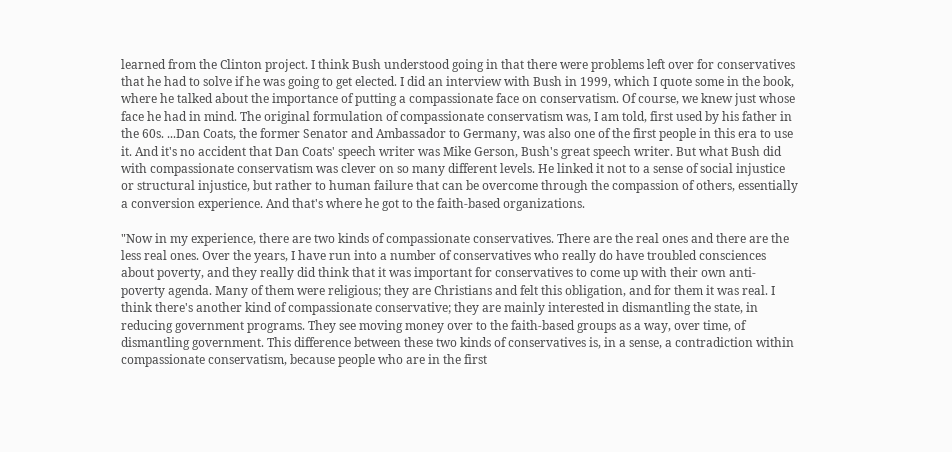learned from the Clinton project. I think Bush understood going in that there were problems left over for conservatives that he had to solve if he was going to get elected. I did an interview with Bush in 1999, which I quote some in the book, where he talked about the importance of putting a compassionate face on conservatism. Of course, we knew just whose face he had in mind. The original formulation of compassionate conservatism was, I am told, first used by his father in the 60s. ...Dan Coats, the former Senator and Ambassador to Germany, was also one of the first people in this era to use it. And it's no accident that Dan Coats' speech writer was Mike Gerson, Bush's great speech writer. But what Bush did with compassionate conservatism was clever on so many different levels. He linked it not to a sense of social injustice or structural injustice, but rather to human failure that can be overcome through the compassion of others, essentially a conversion experience. And that's where he got to the faith-based organizations.

"Now in my experience, there are two kinds of compassionate conservatives. There are the real ones and there are the less real ones. Over the years, I have run into a number of conservatives who really do have troubled consciences about poverty, and they really did think that it was important for conservatives to come up with their own anti-poverty agenda. Many of them were religious; they are Christians and felt this obligation, and for them it was real. I think there's another kind of compassionate conservative; they are mainly interested in dismantling the state, in reducing government programs. They see moving money over to the faith-based groups as a way, over time, of dismantling government. This difference between these two kinds of conservatives is, in a sense, a contradiction within compassionate conservatism, because people who are in the first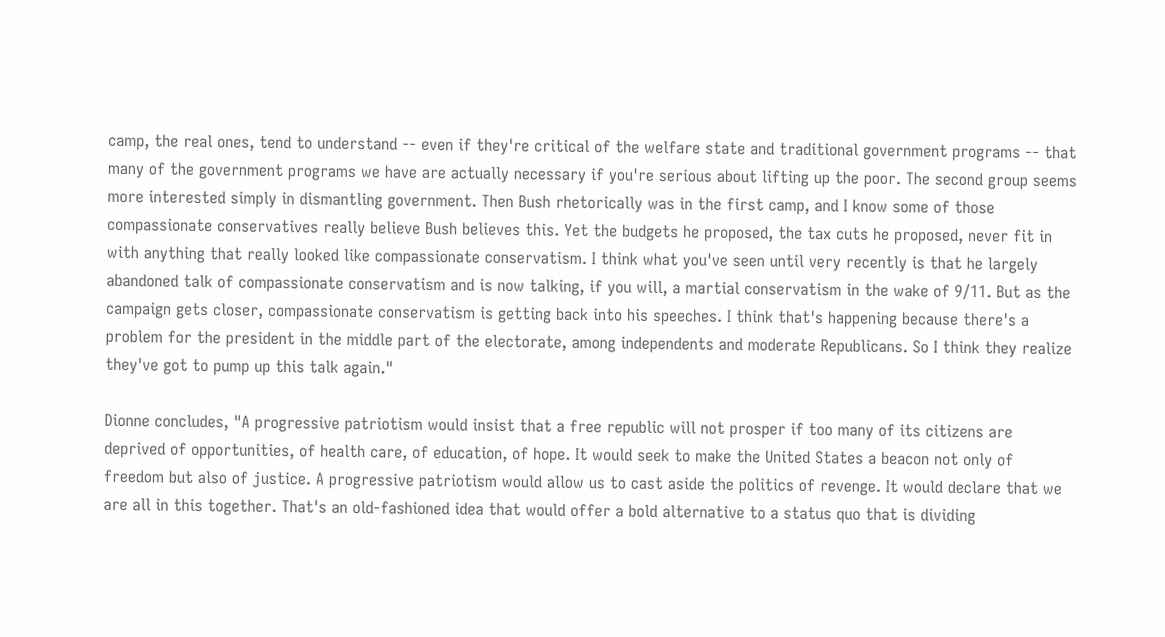camp, the real ones, tend to understand -- even if they're critical of the welfare state and traditional government programs -- that many of the government programs we have are actually necessary if you're serious about lifting up the poor. The second group seems more interested simply in dismantling government. Then Bush rhetorically was in the first camp, and I know some of those compassionate conservatives really believe Bush believes this. Yet the budgets he proposed, the tax cuts he proposed, never fit in with anything that really looked like compassionate conservatism. I think what you've seen until very recently is that he largely abandoned talk of compassionate conservatism and is now talking, if you will, a martial conservatism in the wake of 9/11. But as the campaign gets closer, compassionate conservatism is getting back into his speeches. I think that's happening because there's a problem for the president in the middle part of the electorate, among independents and moderate Republicans. So I think they realize they've got to pump up this talk again."

Dionne concludes, "A progressive patriotism would insist that a free republic will not prosper if too many of its citizens are deprived of opportunities, of health care, of education, of hope. It would seek to make the United States a beacon not only of freedom but also of justice. A progressive patriotism would allow us to cast aside the politics of revenge. It would declare that we are all in this together. That's an old-fashioned idea that would offer a bold alternative to a status quo that is dividing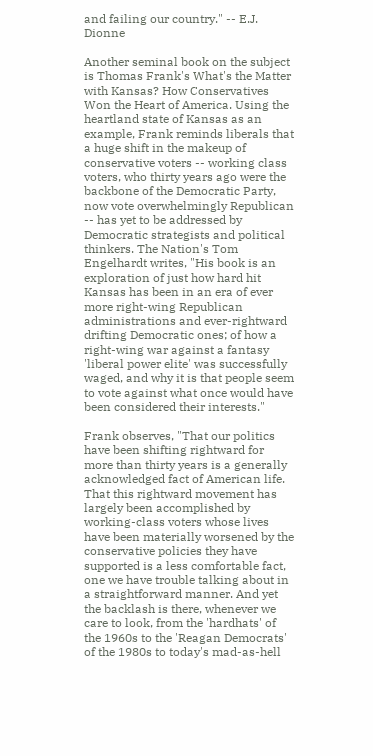and failing our country." -- E.J. Dionne

Another seminal book on the subject is Thomas Frank's What's the Matter with Kansas? How Conservatives Won the Heart of America. Using the heartland state of Kansas as an example, Frank reminds liberals that a huge shift in the makeup of conservative voters -- working class voters, who thirty years ago were the backbone of the Democratic Party, now vote overwhelmingly Republican -- has yet to be addressed by Democratic strategists and political thinkers. The Nation's Tom Engelhardt writes, "His book is an exploration of just how hard hit Kansas has been in an era of ever more right-wing Republican administrations and ever-rightward drifting Democratic ones; of how a right-wing war against a fantasy 'liberal power elite' was successfully waged, and why it is that people seem to vote against what once would have been considered their interests."

Frank observes, "That our politics have been shifting rightward for more than thirty years is a generally acknowledged fact of American life. That this rightward movement has largely been accomplished by working-class voters whose lives have been materially worsened by the conservative policies they have supported is a less comfortable fact, one we have trouble talking about in a straightforward manner. And yet the backlash is there, whenever we care to look, from the 'hardhats' of the 1960s to the 'Reagan Democrats' of the 1980s to today's mad-as-hell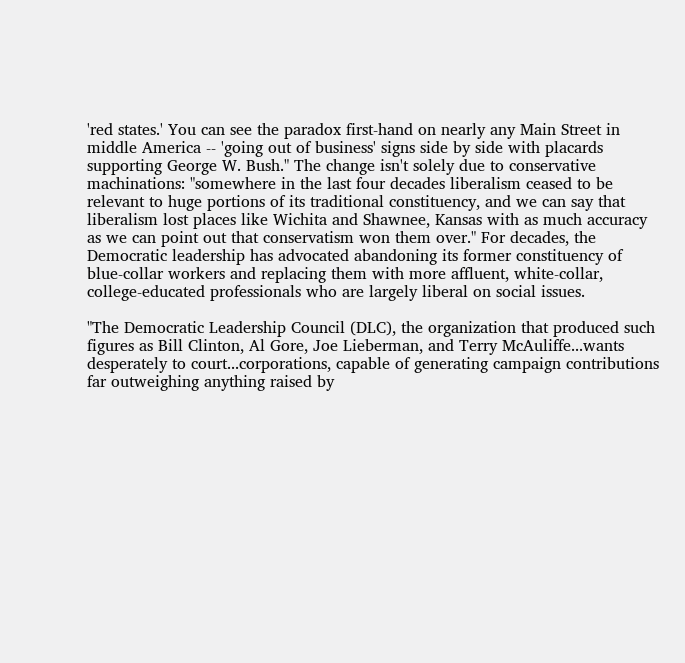'red states.' You can see the paradox first-hand on nearly any Main Street in middle America -- 'going out of business' signs side by side with placards supporting George W. Bush." The change isn't solely due to conservative machinations: "somewhere in the last four decades liberalism ceased to be relevant to huge portions of its traditional constituency, and we can say that liberalism lost places like Wichita and Shawnee, Kansas with as much accuracy as we can point out that conservatism won them over." For decades, the Democratic leadership has advocated abandoning its former constituency of blue-collar workers and replacing them with more affluent, white-collar, college-educated professionals who are largely liberal on social issues.

"The Democratic Leadership Council (DLC), the organization that produced such figures as Bill Clinton, Al Gore, Joe Lieberman, and Terry McAuliffe...wants desperately to court...corporations, capable of generating campaign contributions far outweighing anything raised by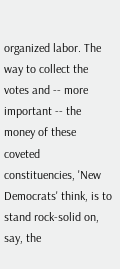organized labor. The way to collect the votes and -- more important -- the money of these coveted constituencies, 'New Democrats' think, is to stand rock-solid on, say, the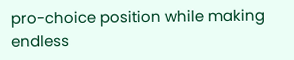pro-choice position while making endless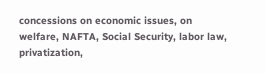concessions on economic issues, on welfare, NAFTA, Social Security, labor law, privatization,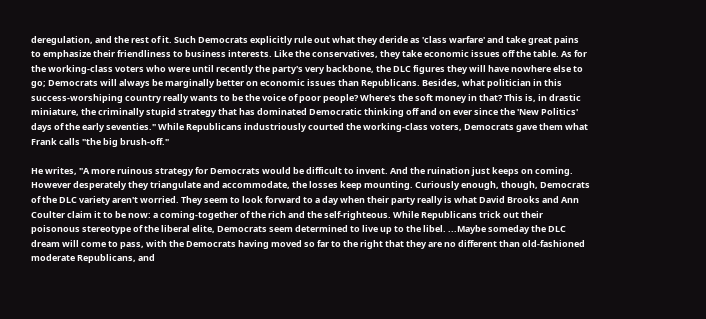deregulation, and the rest of it. Such Democrats explicitly rule out what they deride as 'class warfare' and take great pains to emphasize their friendliness to business interests. Like the conservatives, they take economic issues off the table. As for the working-class voters who were until recently the party's very backbone, the DLC figures they will have nowhere else to go; Democrats will always be marginally better on economic issues than Republicans. Besides, what politician in this success-worshiping country really wants to be the voice of poor people? Where's the soft money in that? This is, in drastic miniature, the criminally stupid strategy that has dominated Democratic thinking off and on ever since the 'New Politics' days of the early seventies." While Republicans industriously courted the working-class voters, Democrats gave them what Frank calls "the big brush-off."

He writes, "A more ruinous strategy for Democrats would be difficult to invent. And the ruination just keeps on coming. However desperately they triangulate and accommodate, the losses keep mounting. Curiously enough, though, Democrats of the DLC variety aren't worried. They seem to look forward to a day when their party really is what David Brooks and Ann Coulter claim it to be now: a coming-together of the rich and the self-righteous. While Republicans trick out their poisonous stereotype of the liberal elite, Democrats seem determined to live up to the libel. ...Maybe someday the DLC dream will come to pass, with the Democrats having moved so far to the right that they are no different than old-fashioned moderate Republicans, and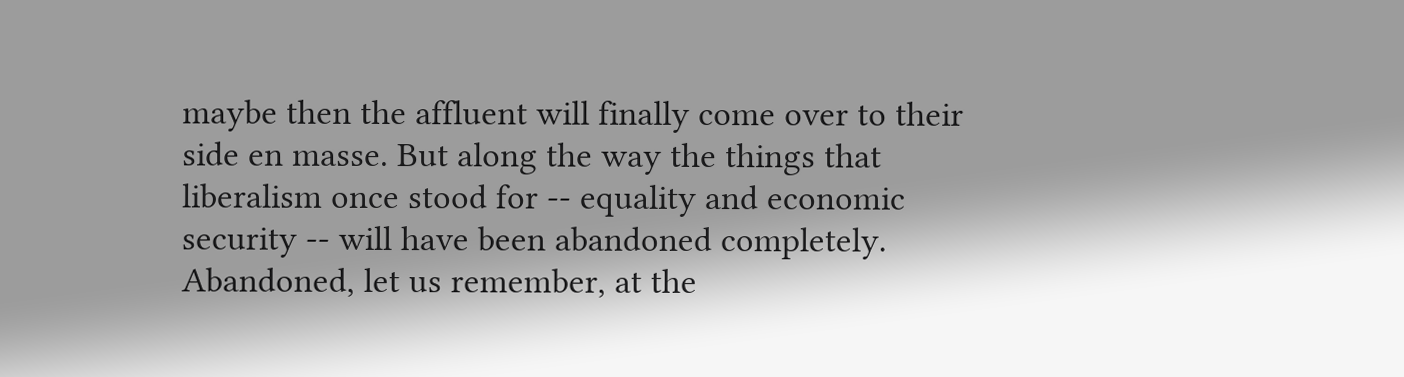maybe then the affluent will finally come over to their side en masse. But along the way the things that liberalism once stood for -- equality and economic security -- will have been abandoned completely. Abandoned, let us remember, at the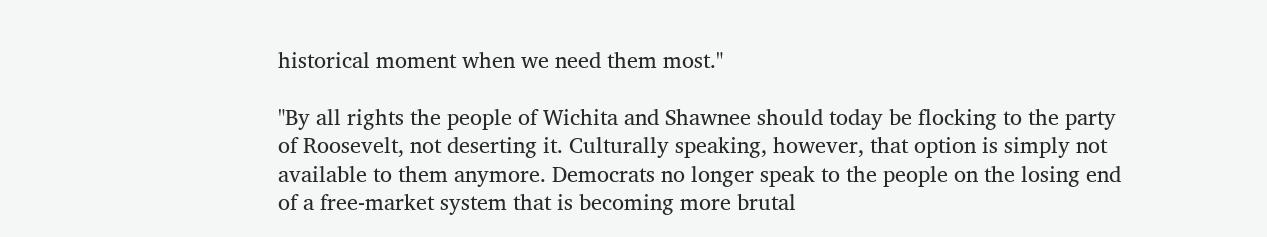historical moment when we need them most."

"By all rights the people of Wichita and Shawnee should today be flocking to the party of Roosevelt, not deserting it. Culturally speaking, however, that option is simply not available to them anymore. Democrats no longer speak to the people on the losing end of a free-market system that is becoming more brutal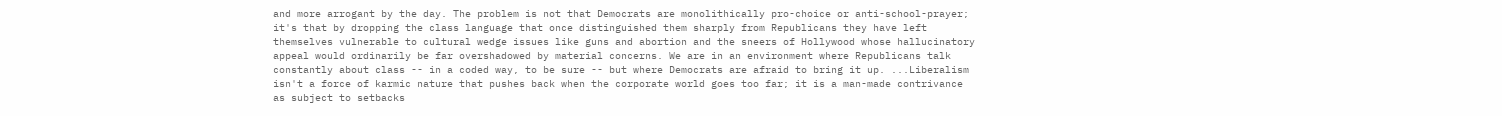and more arrogant by the day. The problem is not that Democrats are monolithically pro-choice or anti-school-prayer; it's that by dropping the class language that once distinguished them sharply from Republicans they have left themselves vulnerable to cultural wedge issues like guns and abortion and the sneers of Hollywood whose hallucinatory appeal would ordinarily be far overshadowed by material concerns. We are in an environment where Republicans talk constantly about class -- in a coded way, to be sure -- but where Democrats are afraid to bring it up. ...Liberalism isn't a force of karmic nature that pushes back when the corporate world goes too far; it is a man-made contrivance as subject to setbacks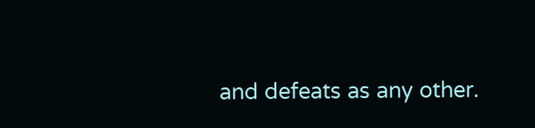and defeats as any other.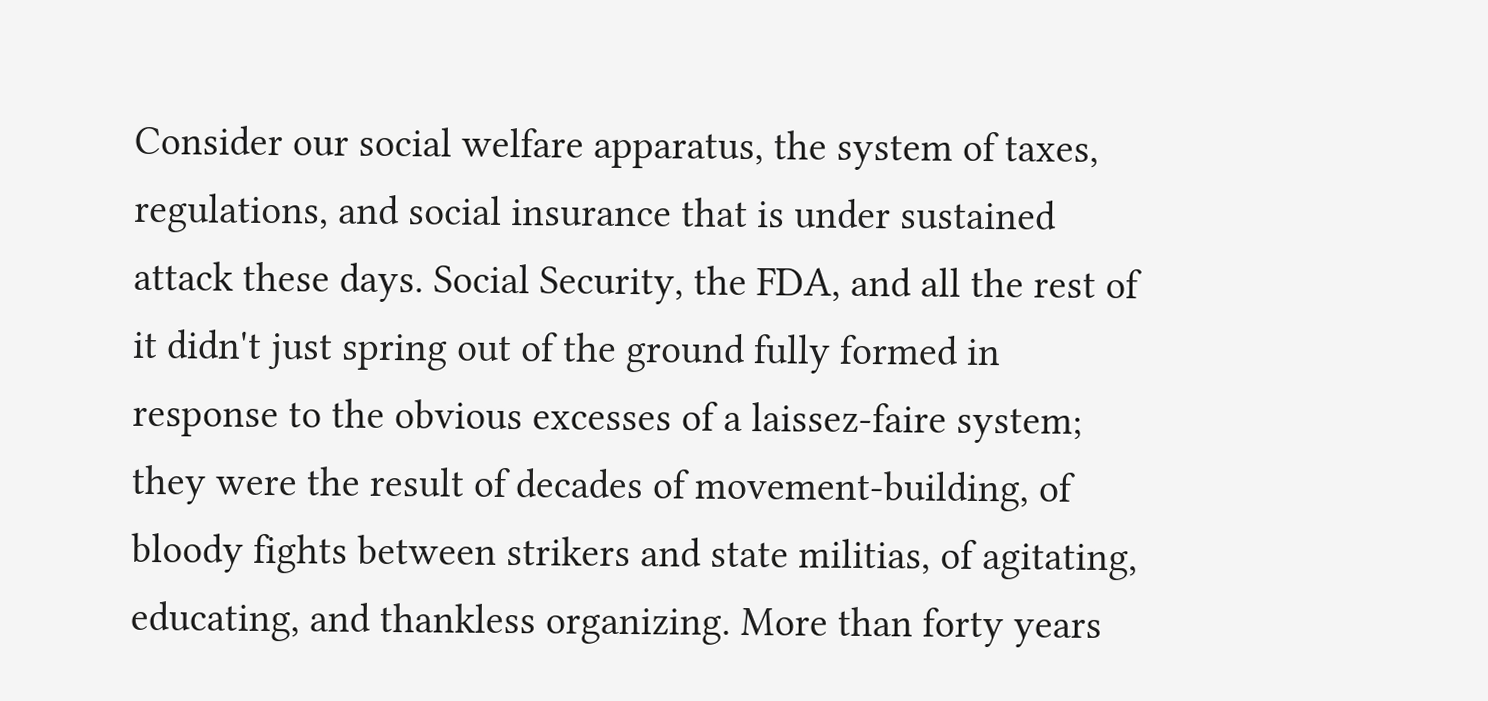Consider our social welfare apparatus, the system of taxes, regulations, and social insurance that is under sustained attack these days. Social Security, the FDA, and all the rest of it didn't just spring out of the ground fully formed in response to the obvious excesses of a laissez-faire system; they were the result of decades of movement-building, of bloody fights between strikers and state militias, of agitating, educating, and thankless organizing. More than forty years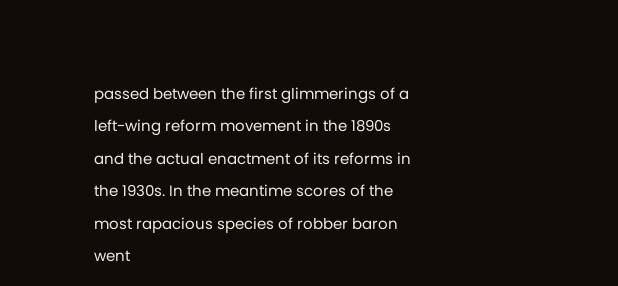passed between the first glimmerings of a left-wing reform movement in the 1890s and the actual enactment of its reforms in the 1930s. In the meantime scores of the most rapacious species of robber baron went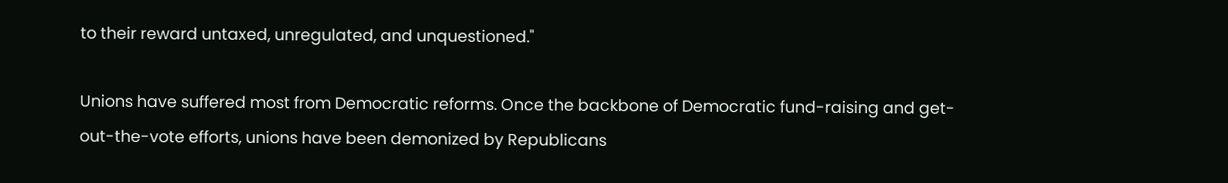to their reward untaxed, unregulated, and unquestioned."

Unions have suffered most from Democratic reforms. Once the backbone of Democratic fund-raising and get-out-the-vote efforts, unions have been demonized by Republicans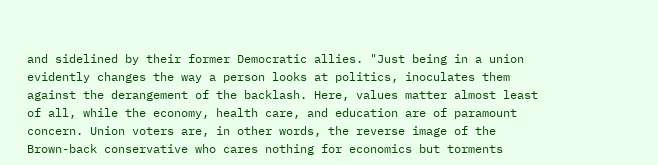and sidelined by their former Democratic allies. "Just being in a union evidently changes the way a person looks at politics, inoculates them against the derangement of the backlash. Here, values matter almost least of all, while the economy, health care, and education are of paramount concern. Union voters are, in other words, the reverse image of the Brown-back conservative who cares nothing for economics but torments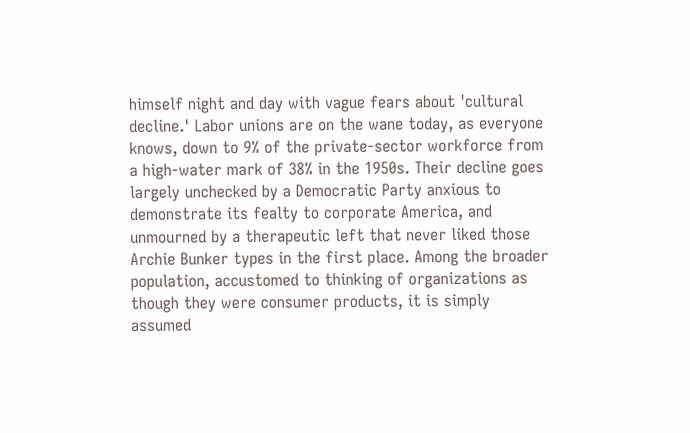himself night and day with vague fears about 'cultural decline.' Labor unions are on the wane today, as everyone knows, down to 9% of the private-sector workforce from a high-water mark of 38% in the 1950s. Their decline goes largely unchecked by a Democratic Party anxious to demonstrate its fealty to corporate America, and unmourned by a therapeutic left that never liked those Archie Bunker types in the first place. Among the broader population, accustomed to thinking of organizations as though they were consumer products, it is simply assumed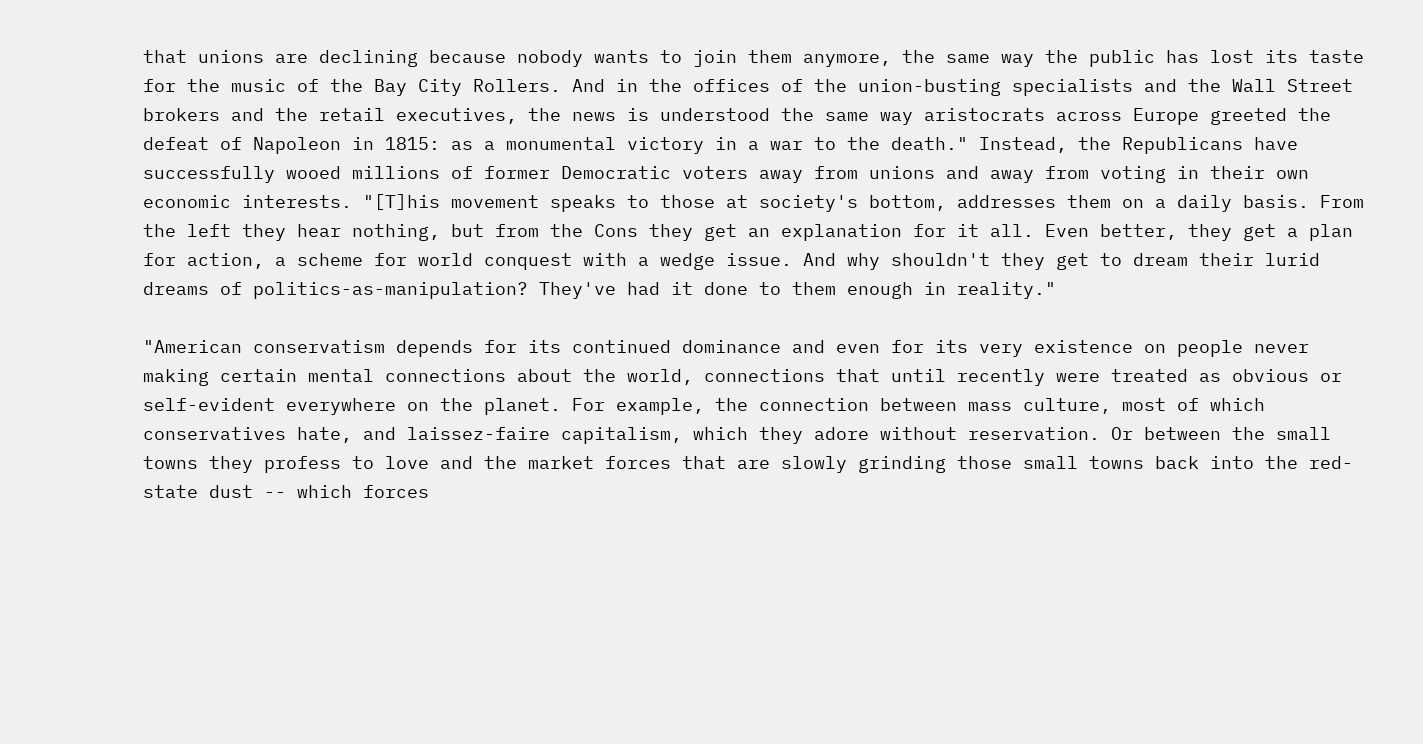that unions are declining because nobody wants to join them anymore, the same way the public has lost its taste for the music of the Bay City Rollers. And in the offices of the union-busting specialists and the Wall Street brokers and the retail executives, the news is understood the same way aristocrats across Europe greeted the defeat of Napoleon in 1815: as a monumental victory in a war to the death." Instead, the Republicans have successfully wooed millions of former Democratic voters away from unions and away from voting in their own economic interests. "[T]his movement speaks to those at society's bottom, addresses them on a daily basis. From the left they hear nothing, but from the Cons they get an explanation for it all. Even better, they get a plan for action, a scheme for world conquest with a wedge issue. And why shouldn't they get to dream their lurid dreams of politics-as-manipulation? They've had it done to them enough in reality."

"American conservatism depends for its continued dominance and even for its very existence on people never making certain mental connections about the world, connections that until recently were treated as obvious or self-evident everywhere on the planet. For example, the connection between mass culture, most of which conservatives hate, and laissez-faire capitalism, which they adore without reservation. Or between the small towns they profess to love and the market forces that are slowly grinding those small towns back into the red-state dust -- which forces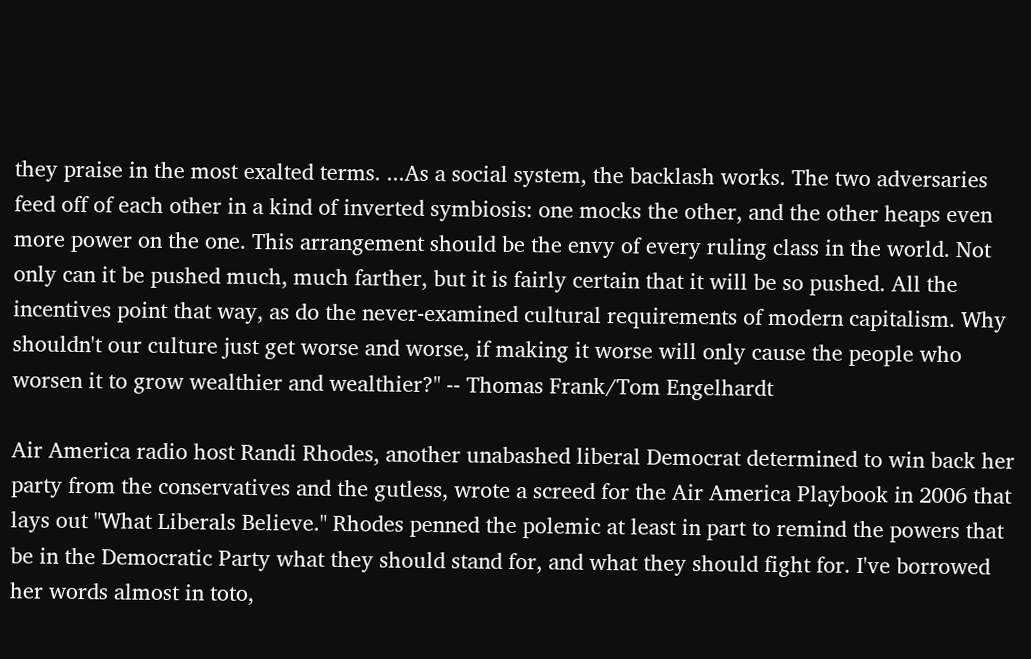they praise in the most exalted terms. ...As a social system, the backlash works. The two adversaries feed off of each other in a kind of inverted symbiosis: one mocks the other, and the other heaps even more power on the one. This arrangement should be the envy of every ruling class in the world. Not only can it be pushed much, much farther, but it is fairly certain that it will be so pushed. All the incentives point that way, as do the never-examined cultural requirements of modern capitalism. Why shouldn't our culture just get worse and worse, if making it worse will only cause the people who worsen it to grow wealthier and wealthier?" -- Thomas Frank/Tom Engelhardt

Air America radio host Randi Rhodes, another unabashed liberal Democrat determined to win back her party from the conservatives and the gutless, wrote a screed for the Air America Playbook in 2006 that lays out "What Liberals Believe." Rhodes penned the polemic at least in part to remind the powers that be in the Democratic Party what they should stand for, and what they should fight for. I've borrowed her words almost in toto,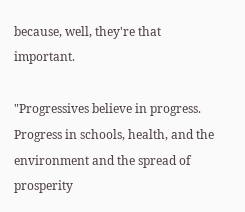because, well, they're that important.

"Progressives believe in progress. Progress in schools, health, and the environment and the spread of prosperity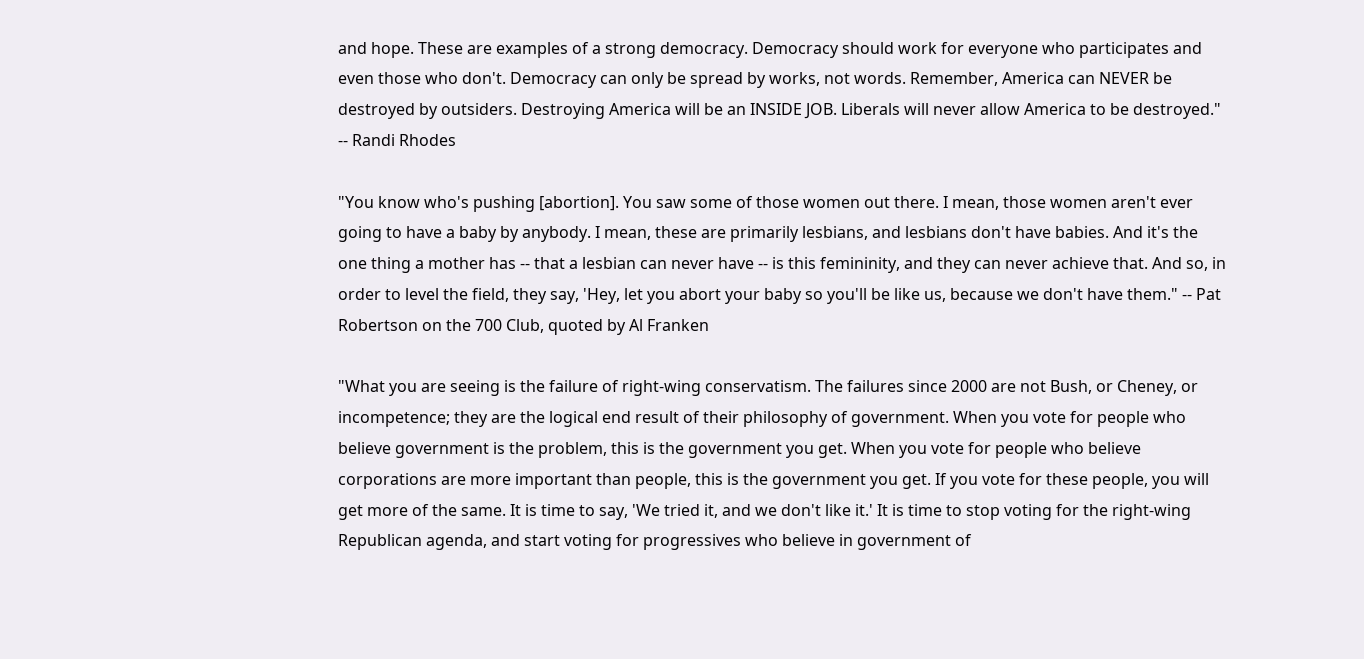and hope. These are examples of a strong democracy. Democracy should work for everyone who participates and even those who don't. Democracy can only be spread by works, not words. Remember, America can NEVER be destroyed by outsiders. Destroying America will be an INSIDE JOB. Liberals will never allow America to be destroyed." -- Randi Rhodes

"You know who's pushing [abortion]. You saw some of those women out there. I mean, those women aren't ever going to have a baby by anybody. I mean, these are primarily lesbians, and lesbians don't have babies. And it's the one thing a mother has -- that a lesbian can never have -- is this femininity, and they can never achieve that. And so, in order to level the field, they say, 'Hey, let you abort your baby so you'll be like us, because we don't have them." -- Pat Robertson on the 700 Club, quoted by Al Franken

"What you are seeing is the failure of right-wing conservatism. The failures since 2000 are not Bush, or Cheney, or incompetence; they are the logical end result of their philosophy of government. When you vote for people who believe government is the problem, this is the government you get. When you vote for people who believe corporations are more important than people, this is the government you get. If you vote for these people, you will get more of the same. It is time to say, 'We tried it, and we don't like it.' It is time to stop voting for the right-wing Republican agenda, and start voting for progressives who believe in government of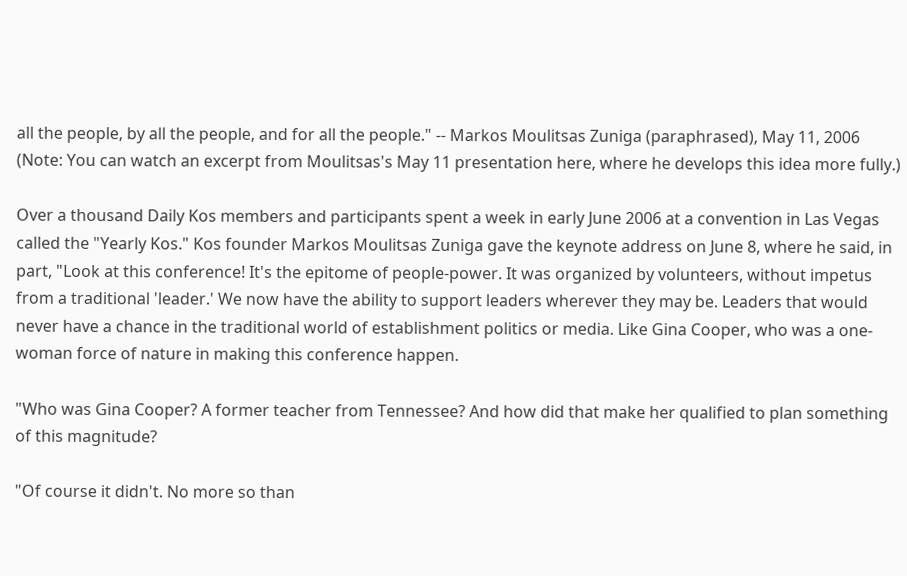all the people, by all the people, and for all the people." -- Markos Moulitsas Zuniga (paraphrased), May 11, 2006 (Note: You can watch an excerpt from Moulitsas's May 11 presentation here, where he develops this idea more fully.)

Over a thousand Daily Kos members and participants spent a week in early June 2006 at a convention in Las Vegas called the "Yearly Kos." Kos founder Markos Moulitsas Zuniga gave the keynote address on June 8, where he said, in part, "Look at this conference! It's the epitome of people-power. It was organized by volunteers, without impetus from a traditional 'leader.' We now have the ability to support leaders wherever they may be. Leaders that would never have a chance in the traditional world of establishment politics or media. Like Gina Cooper, who was a one-woman force of nature in making this conference happen.

"Who was Gina Cooper? A former teacher from Tennessee? And how did that make her qualified to plan something of this magnitude?

"Of course it didn't. No more so than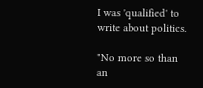I was 'qualified' to write about politics.

"No more so than an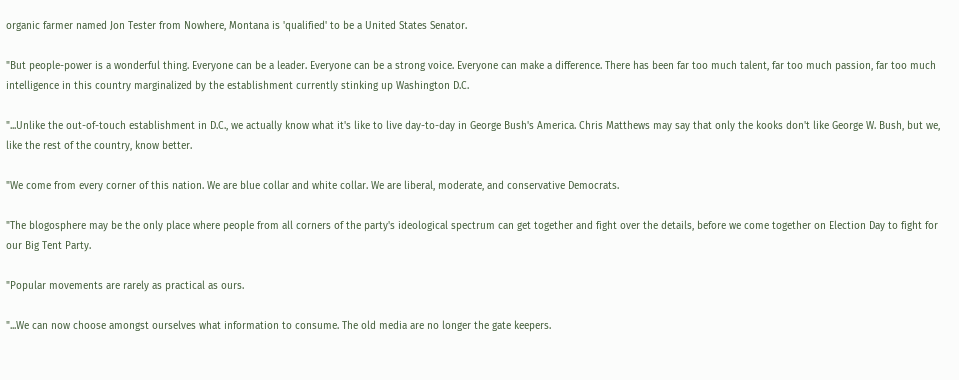organic farmer named Jon Tester from Nowhere, Montana is 'qualified' to be a United States Senator.

"But people-power is a wonderful thing. Everyone can be a leader. Everyone can be a strong voice. Everyone can make a difference. There has been far too much talent, far too much passion, far too much intelligence in this country marginalized by the establishment currently stinking up Washington D.C.

"...Unlike the out-of-touch establishment in D.C., we actually know what it's like to live day-to-day in George Bush's America. Chris Matthews may say that only the kooks don't like George W. Bush, but we, like the rest of the country, know better.

"We come from every corner of this nation. We are blue collar and white collar. We are liberal, moderate, and conservative Democrats.

"The blogosphere may be the only place where people from all corners of the party's ideological spectrum can get together and fight over the details, before we come together on Election Day to fight for our Big Tent Party.

"Popular movements are rarely as practical as ours.

"...We can now choose amongst ourselves what information to consume. The old media are no longer the gate keepers.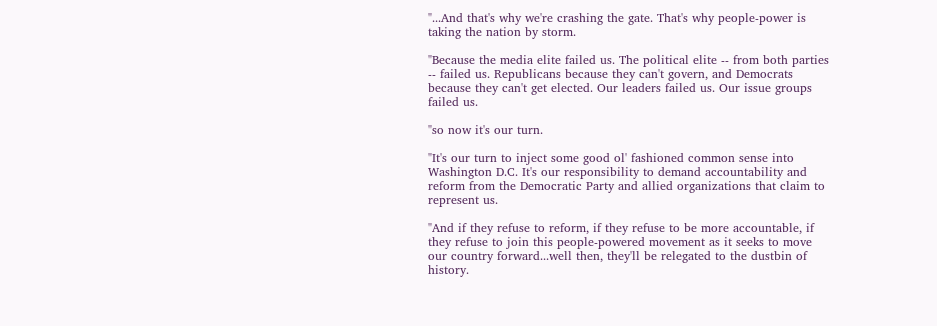"...And that's why we're crashing the gate. That's why people-power is taking the nation by storm.

"Because the media elite failed us. The political elite -- from both parties -- failed us. Republicans because they can't govern, and Democrats because they can't get elected. Our leaders failed us. Our issue groups failed us.

"so now it's our turn.

"It's our turn to inject some good ol' fashioned common sense into Washington D.C. It's our responsibility to demand accountability and reform from the Democratic Party and allied organizations that claim to represent us.

"And if they refuse to reform, if they refuse to be more accountable, if they refuse to join this people-powered movement as it seeks to move our country forward...well then, they'll be relegated to the dustbin of history.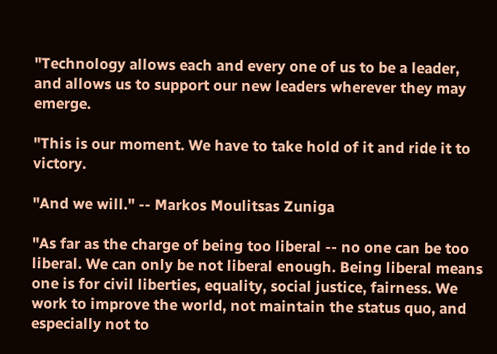"Technology allows each and every one of us to be a leader, and allows us to support our new leaders wherever they may emerge.

"This is our moment. We have to take hold of it and ride it to victory.

"And we will." -- Markos Moulitsas Zuniga

"As far as the charge of being too liberal -- no one can be too liberal. We can only be not liberal enough. Being liberal means one is for civil liberties, equality, social justice, fairness. We work to improve the world, not maintain the status quo, and especially not to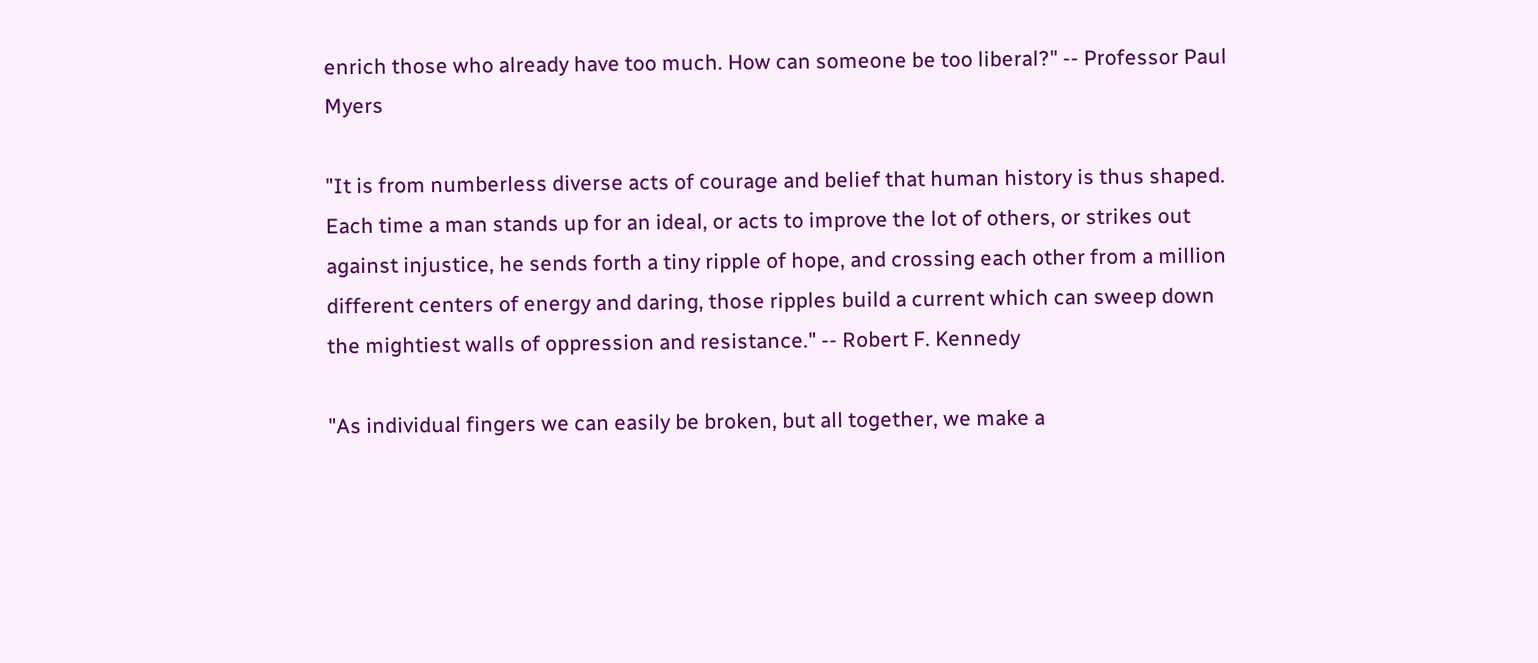enrich those who already have too much. How can someone be too liberal?" -- Professor Paul Myers

"It is from numberless diverse acts of courage and belief that human history is thus shaped. Each time a man stands up for an ideal, or acts to improve the lot of others, or strikes out against injustice, he sends forth a tiny ripple of hope, and crossing each other from a million different centers of energy and daring, those ripples build a current which can sweep down the mightiest walls of oppression and resistance." -- Robert F. Kennedy

"As individual fingers we can easily be broken, but all together, we make a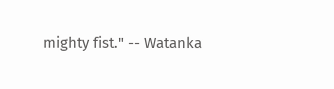mighty fist." -- Watanka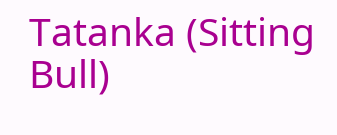Tatanka (Sitting Bull)